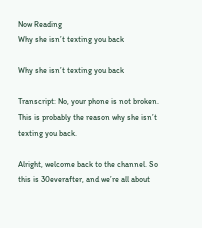Now Reading
Why she isn’t texting you back

Why she isn’t texting you back

Transcript: No, your phone is not broken. This is probably the reason why she isn’t texting you back.

Alright, welcome back to the channel. So this is 30everafter, and we’re all about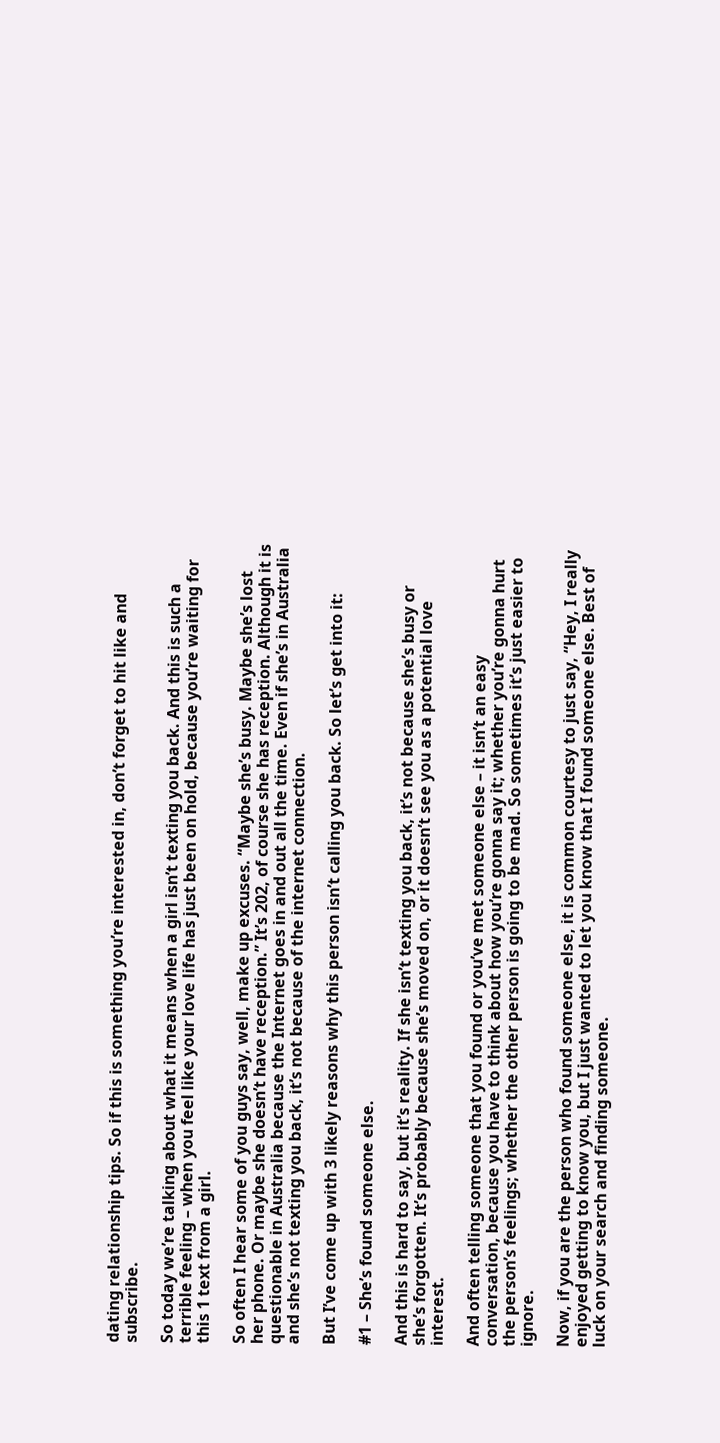dating relationship tips. So if this is something you’re interested in, don’t forget to hit like and subscribe.

So today we’re talking about what it means when a girl isn’t texting you back. And this is such a terrible feeling – when you feel like your love life has just been on hold, because you’re waiting for this 1 text from a girl.

So often I hear some of you guys say, well, make up excuses. “Maybe she’s busy. Maybe she’s lost her phone. Or maybe she doesn’t have reception.” It’s 202, of course she has reception. Although it is questionable in Australia because the Internet goes in and out all the time. Even if she’s in Australia and she’s not texting you back, it’s not because of the internet connection.

But I’ve come up with 3 likely reasons why this person isn’t calling you back. So let’s get into it:

#1 – She’s found someone else.

And this is hard to say, but it’s reality. If she isn’t texting you back, it’s not because she’s busy or she’s forgotten. It’s probably because she’s moved on, or it doesn’t see you as a potential love interest.

And often telling someone that you found or you’ve met someone else – it isn’t an easy conversation, because you have to think about how you’re gonna say it; whether you’re gonna hurt the person’s feelings; whether the other person is going to be mad. So sometimes it’s just easier to ignore.

Now, if you are the person who found someone else, it is common courtesy to just say, “Hey, I really enjoyed getting to know you, but I just wanted to let you know that I found someone else. Best of luck on your search and finding someone.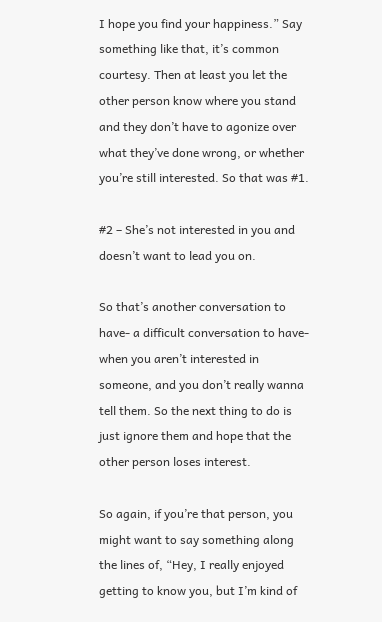I hope you find your happiness.” Say something like that, it’s common courtesy. Then at least you let the other person know where you stand and they don’t have to agonize over what they’ve done wrong, or whether you’re still interested. So that was #1.

#2 – She’s not interested in you and doesn’t want to lead you on.

So that’s another conversation to have- a difficult conversation to have- when you aren’t interested in someone, and you don’t really wanna tell them. So the next thing to do is just ignore them and hope that the other person loses interest.

So again, if you’re that person, you might want to say something along the lines of, “Hey, I really enjoyed getting to know you, but I’m kind of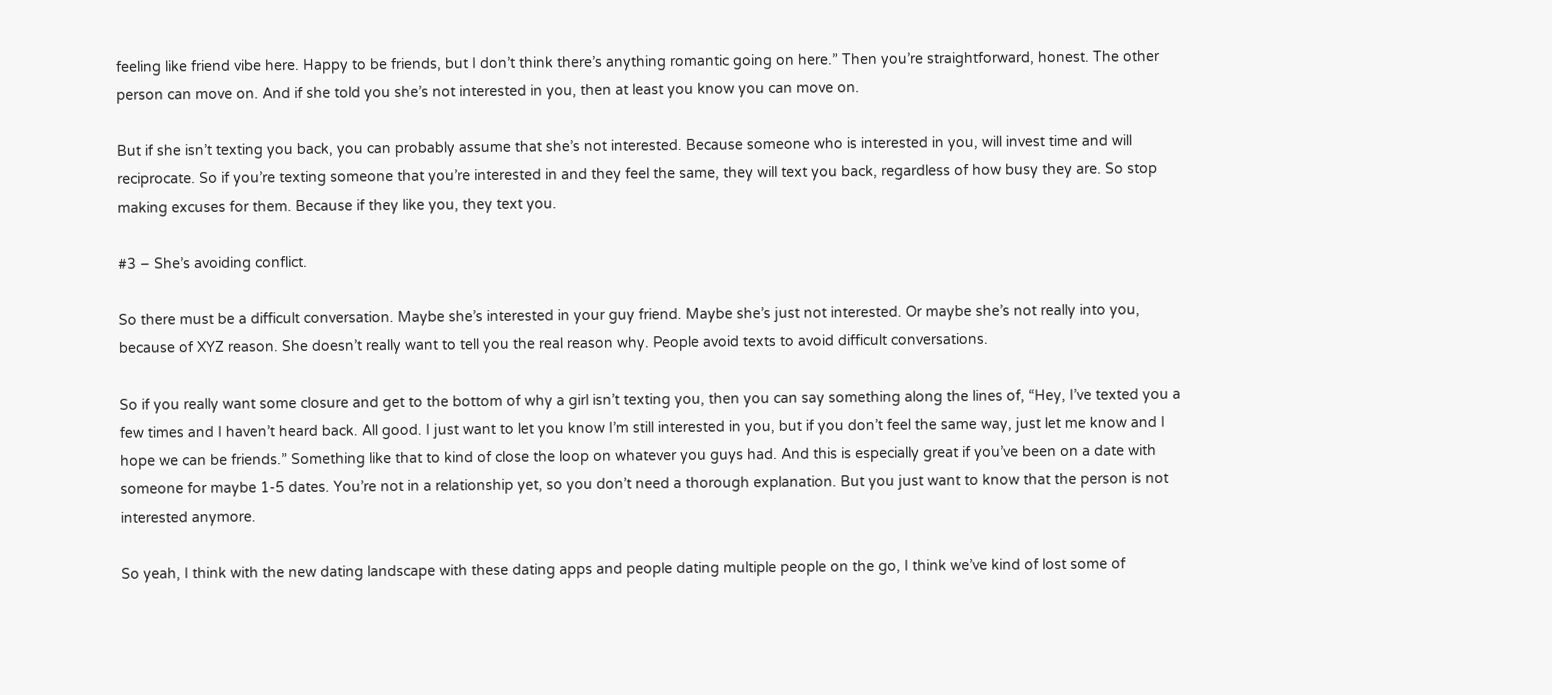feeling like friend vibe here. Happy to be friends, but I don’t think there’s anything romantic going on here.” Then you’re straightforward, honest. The other person can move on. And if she told you she’s not interested in you, then at least you know you can move on.

But if she isn’t texting you back, you can probably assume that she’s not interested. Because someone who is interested in you, will invest time and will reciprocate. So if you’re texting someone that you’re interested in and they feel the same, they will text you back, regardless of how busy they are. So stop making excuses for them. Because if they like you, they text you.

#3 – She’s avoiding conflict.

So there must be a difficult conversation. Maybe she’s interested in your guy friend. Maybe she’s just not interested. Or maybe she’s not really into you, because of XYZ reason. She doesn’t really want to tell you the real reason why. People avoid texts to avoid difficult conversations.

So if you really want some closure and get to the bottom of why a girl isn’t texting you, then you can say something along the lines of, “Hey, I’ve texted you a few times and I haven’t heard back. All good. I just want to let you know I’m still interested in you, but if you don’t feel the same way, just let me know and I hope we can be friends.” Something like that to kind of close the loop on whatever you guys had. And this is especially great if you’ve been on a date with someone for maybe 1-5 dates. You’re not in a relationship yet, so you don’t need a thorough explanation. But you just want to know that the person is not interested anymore.

So yeah, I think with the new dating landscape with these dating apps and people dating multiple people on the go, I think we’ve kind of lost some of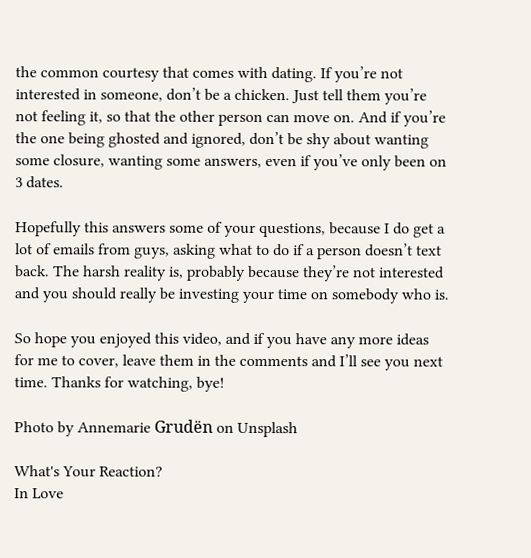the common courtesy that comes with dating. If you’re not interested in someone, don’t be a chicken. Just tell them you’re not feeling it, so that the other person can move on. And if you’re the one being ghosted and ignored, don’t be shy about wanting some closure, wanting some answers, even if you’ve only been on 3 dates.

Hopefully this answers some of your questions, because I do get a lot of emails from guys, asking what to do if a person doesn’t text back. The harsh reality is, probably because they’re not interested and you should really be investing your time on somebody who is.

So hope you enjoyed this video, and if you have any more ideas for me to cover, leave them in the comments and I’ll see you next time. Thanks for watching, bye!

Photo by Annemarie Grudën on Unsplash

What's Your Reaction?
In Love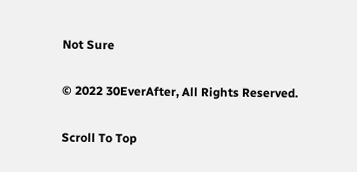Not Sure

© 2022 30EverAfter, All Rights Reserved.

Scroll To Top